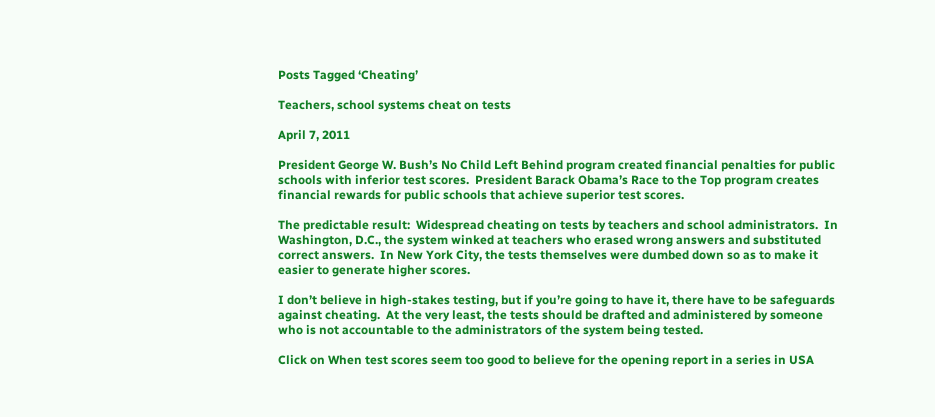Posts Tagged ‘Cheating’

Teachers, school systems cheat on tests

April 7, 2011

President George W. Bush’s No Child Left Behind program created financial penalties for public schools with inferior test scores.  President Barack Obama’s Race to the Top program creates financial rewards for public schools that achieve superior test scores.

The predictable result:  Widespread cheating on tests by teachers and school administrators.  In Washington, D.C., the system winked at teachers who erased wrong answers and substituted correct answers.  In New York City, the tests themselves were dumbed down so as to make it easier to generate higher scores.

I don’t believe in high-stakes testing, but if you’re going to have it, there have to be safeguards against cheating.  At the very least, the tests should be drafted and administered by someone who is not accountable to the administrators of the system being tested.

Click on When test scores seem too good to believe for the opening report in a series in USA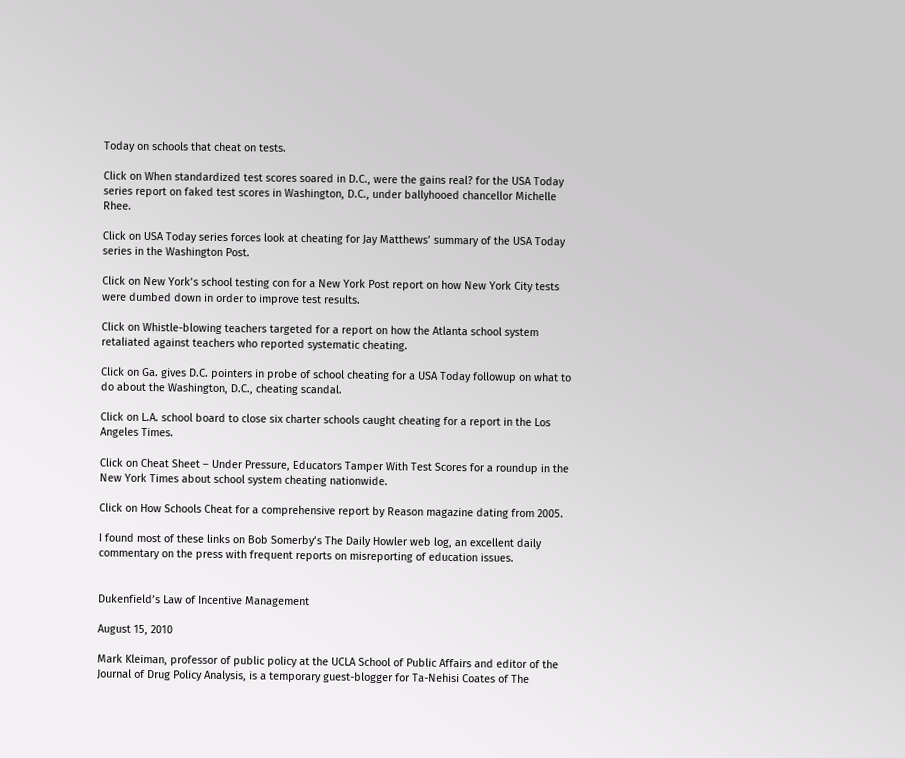Today on schools that cheat on tests.

Click on When standardized test scores soared in D.C., were the gains real? for the USA Today series report on faked test scores in Washington, D.C., under ballyhooed chancellor Michelle Rhee.

Click on USA Today series forces look at cheating for Jay Matthews’ summary of the USA Today series in the Washington Post.

Click on New York’s school testing con for a New York Post report on how New York City tests were dumbed down in order to improve test results.

Click on Whistle-blowing teachers targeted for a report on how the Atlanta school system retaliated against teachers who reported systematic cheating.

Click on Ga. gives D.C. pointers in probe of school cheating for a USA Today followup on what to do about the Washington, D.C., cheating scandal.

Click on L.A. school board to close six charter schools caught cheating for a report in the Los Angeles Times.

Click on Cheat Sheet – Under Pressure, Educators Tamper With Test Scores for a roundup in the New York Times about school system cheating nationwide.

Click on How Schools Cheat for a comprehensive report by Reason magazine dating from 2005.

I found most of these links on Bob Somerby’s The Daily Howler web log, an excellent daily commentary on the press with frequent reports on misreporting of education issues.


Dukenfield’s Law of Incentive Management

August 15, 2010

Mark Kleiman, professor of public policy at the UCLA School of Public Affairs and editor of the Journal of Drug Policy Analysis, is a temporary guest-blogger for Ta-Nehisi Coates of The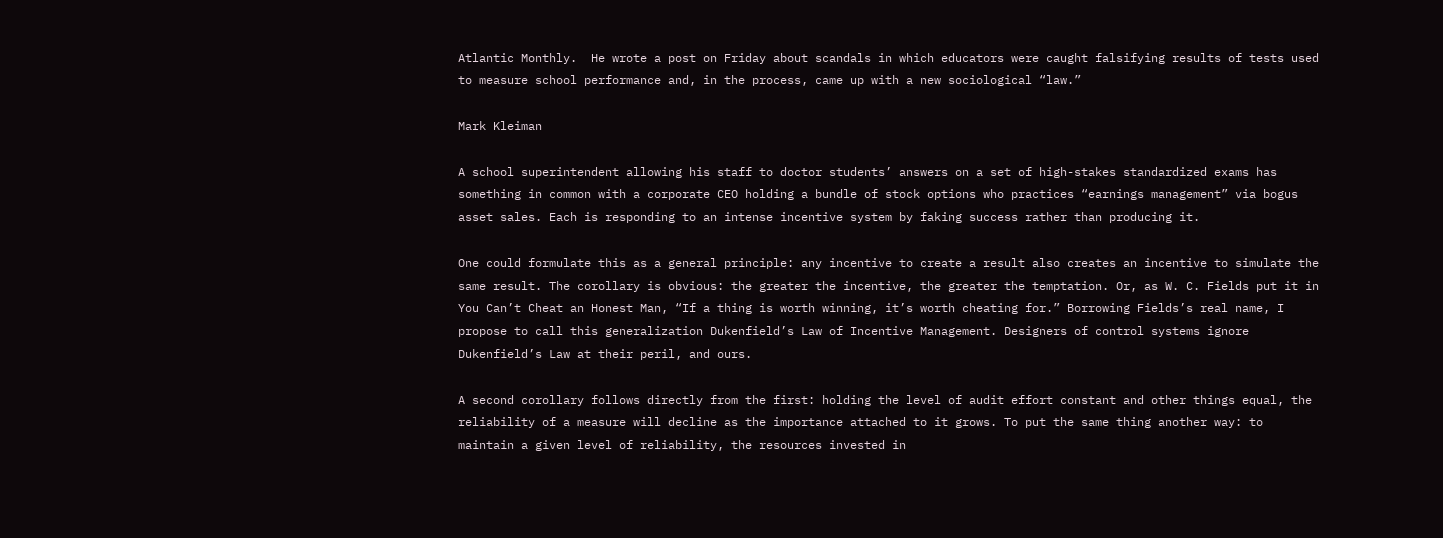Atlantic Monthly.  He wrote a post on Friday about scandals in which educators were caught falsifying results of tests used to measure school performance and, in the process, came up with a new sociological “law.”

Mark Kleiman

A school superintendent allowing his staff to doctor students’ answers on a set of high-stakes standardized exams has something in common with a corporate CEO holding a bundle of stock options who practices “earnings management” via bogus asset sales. Each is responding to an intense incentive system by faking success rather than producing it.

One could formulate this as a general principle: any incentive to create a result also creates an incentive to simulate the same result. The corollary is obvious: the greater the incentive, the greater the temptation. Or, as W. C. Fields put it in You Can’t Cheat an Honest Man, “If a thing is worth winning, it’s worth cheating for.” Borrowing Fields’s real name, I propose to call this generalization Dukenfield’s Law of Incentive Management. Designers of control systems ignore Dukenfield’s Law at their peril, and ours.

A second corollary follows directly from the first: holding the level of audit effort constant and other things equal, the reliability of a measure will decline as the importance attached to it grows. To put the same thing another way: to maintain a given level of reliability, the resources invested in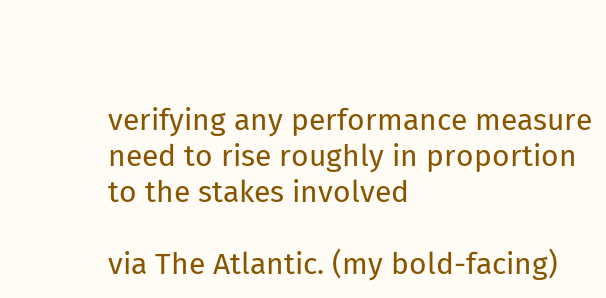verifying any performance measure need to rise roughly in proportion to the stakes involved

via The Atlantic. (my bold-facing)